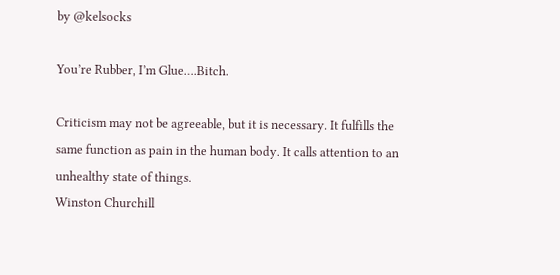by @kelsocks

You’re Rubber, I’m Glue….Bitch.

Criticism may not be agreeable, but it is necessary. It fulfills the same function as pain in the human body. It calls attention to an unhealthy state of things.
Winston Churchill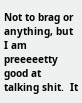Not to brag or anything, but I am preeeeetty good at talking shit.  It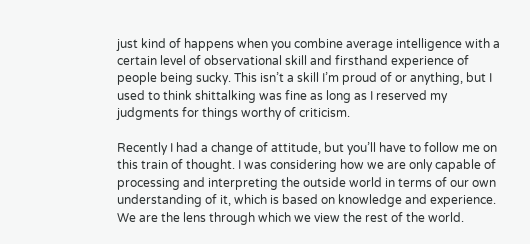just kind of happens when you combine average intelligence with a certain level of observational skill and firsthand experience of people being sucky. This isn’t a skill I’m proud of or anything, but I used to think shittalking was fine as long as I reserved my judgments for things worthy of criticism.

Recently I had a change of attitude, but you’ll have to follow me on this train of thought. I was considering how we are only capable of processing and interpreting the outside world in terms of our own understanding of it, which is based on knowledge and experience.  We are the lens through which we view the rest of the world.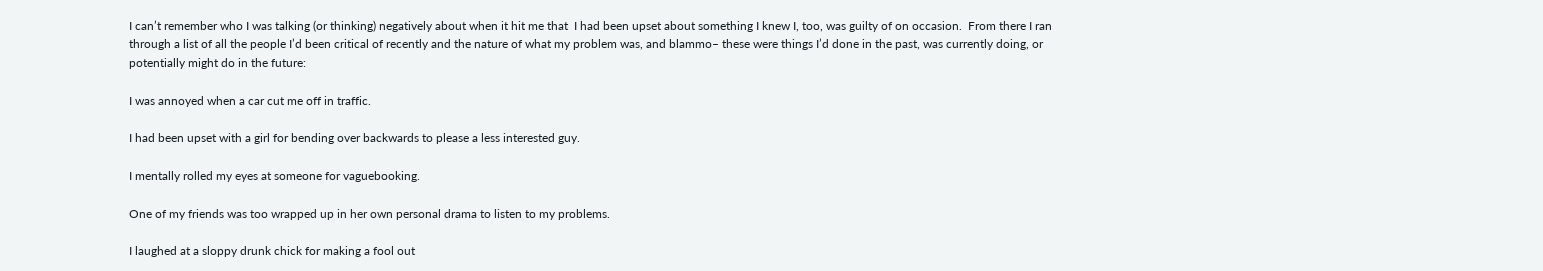I can’t remember who I was talking (or thinking) negatively about when it hit me that  I had been upset about something I knew I, too, was guilty of on occasion.  From there I ran through a list of all the people I’d been critical of recently and the nature of what my problem was, and blammo– these were things I’d done in the past, was currently doing, or potentially might do in the future:

I was annoyed when a car cut me off in traffic.

I had been upset with a girl for bending over backwards to please a less interested guy.

I mentally rolled my eyes at someone for vaguebooking.

One of my friends was too wrapped up in her own personal drama to listen to my problems.

I laughed at a sloppy drunk chick for making a fool out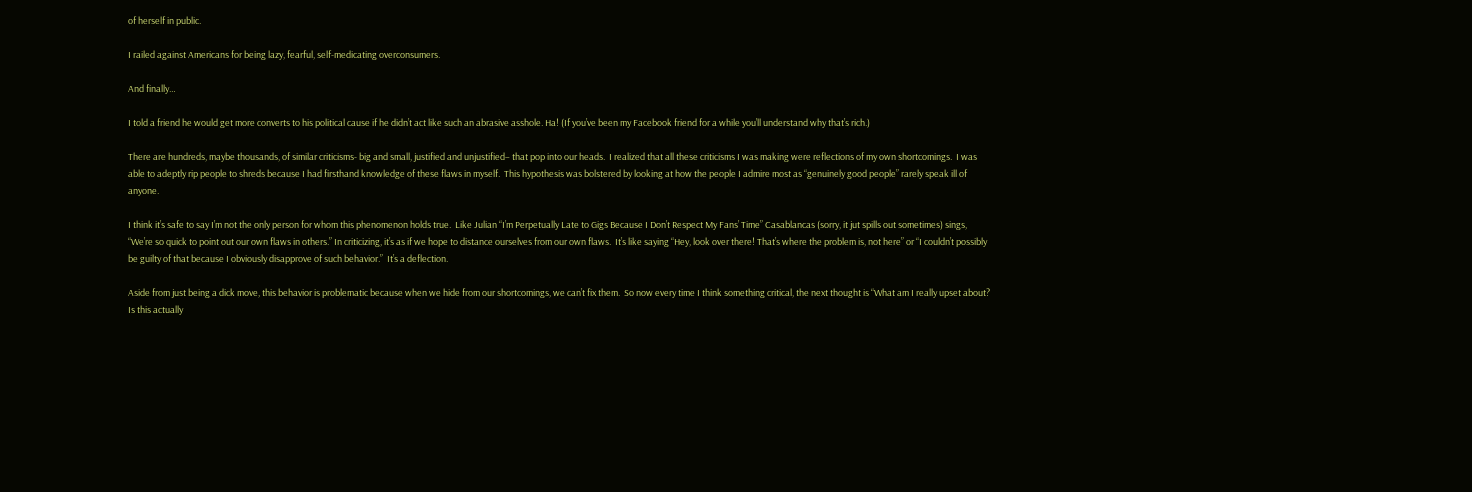of herself in public.

I railed against Americans for being lazy, fearful, self-medicating overconsumers.

And finally…

I told a friend he would get more converts to his political cause if he didn’t act like such an abrasive asshole. Ha! (If you’ve been my Facebook friend for a while you’ll understand why that’s rich.)

There are hundreds, maybe thousands, of similar criticisms- big and small, justified and unjustified– that pop into our heads.  I realized that all these criticisms I was making were reflections of my own shortcomings.  I was able to adeptly rip people to shreds because I had firsthand knowledge of these flaws in myself.  This hypothesis was bolstered by looking at how the people I admire most as “genuinely good people” rarely speak ill of anyone.

I think it’s safe to say I’m not the only person for whom this phenomenon holds true.  Like Julian “I’m Perpetually Late to Gigs Because I Don’t Respect My Fans’ Time” Casablancas (sorry, it jut spills out sometimes) sings, “We’re so quick to point out our own flaws in others.” In criticizing, it’s as if we hope to distance ourselves from our own flaws.  It’s like saying “Hey, look over there! That’s where the problem is, not here” or “I couldn’t possibly be guilty of that because I obviously disapprove of such behavior.”  It’s a deflection.

Aside from just being a dick move, this behavior is problematic because when we hide from our shortcomings, we can’t fix them.  So now every time I think something critical, the next thought is “What am I really upset about? Is this actually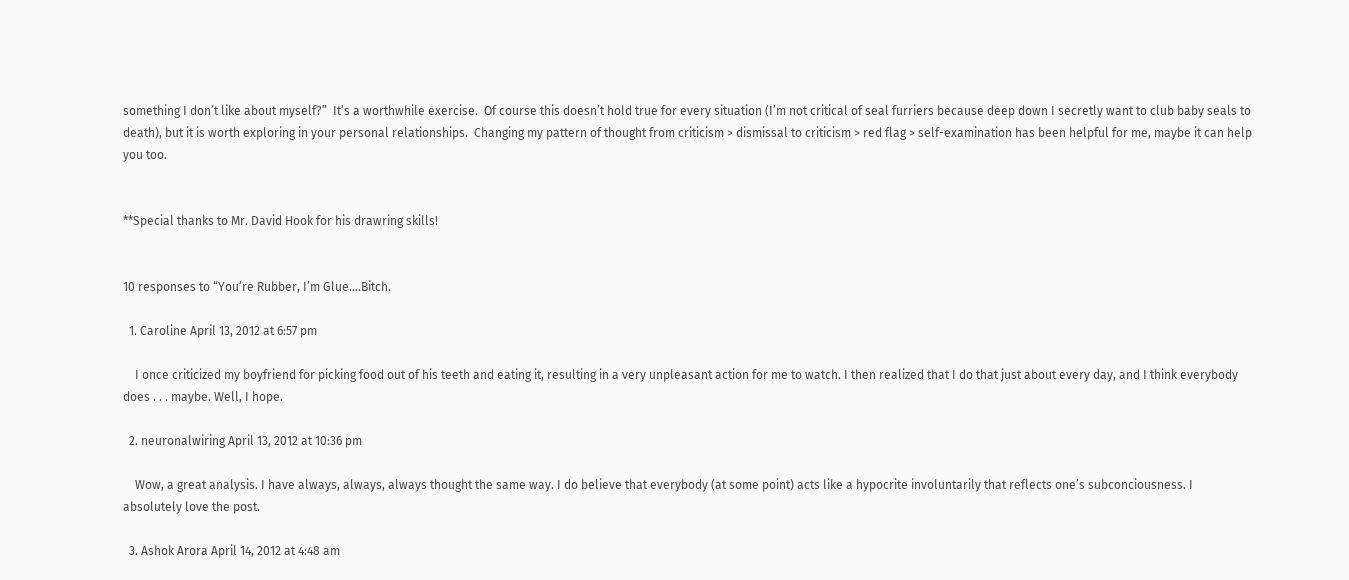something I don’t like about myself?”  It’s a worthwhile exercise.  Of course this doesn’t hold true for every situation (I’m not critical of seal furriers because deep down I secretly want to club baby seals to death), but it is worth exploring in your personal relationships.  Changing my pattern of thought from criticism > dismissal to criticism > red flag > self-examination has been helpful for me, maybe it can help you too.


**Special thanks to Mr. David Hook for his drawring skills!


10 responses to “You’re Rubber, I’m Glue….Bitch.

  1. Caroline April 13, 2012 at 6:57 pm

    I once criticized my boyfriend for picking food out of his teeth and eating it, resulting in a very unpleasant action for me to watch. I then realized that I do that just about every day, and I think everybody does . . . maybe. Well, I hope.

  2. neuronalwiring April 13, 2012 at 10:36 pm

    Wow, a great analysis. I have always, always, always thought the same way. I do believe that everybody (at some point) acts like a hypocrite involuntarily that reflects one’s subconciousness. I absolutely love the post.

  3. Ashok Arora April 14, 2012 at 4:48 am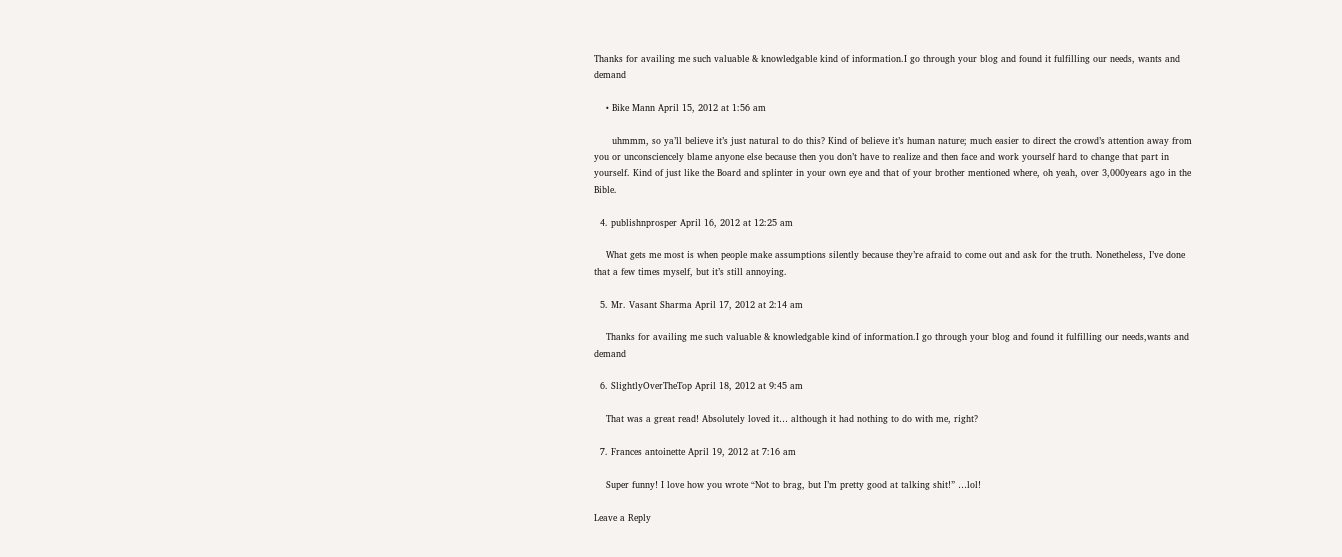Thanks for availing me such valuable & knowledgable kind of information.I go through your blog and found it fulfilling our needs, wants and demand

    • Bike Mann April 15, 2012 at 1:56 am

      uhmmm, so ya’ll believe it’s just natural to do this? Kind of believe it’s human nature; much easier to direct the crowd’s attention away from you or unconsciencely blame anyone else because then you don’t have to realize and then face and work yourself hard to change that part in yourself. Kind of just like the Board and splinter in your own eye and that of your brother mentioned where, oh yeah, over 3,000years ago in the Bible.

  4. publishnprosper April 16, 2012 at 12:25 am

    What gets me most is when people make assumptions silently because they’re afraid to come out and ask for the truth. Nonetheless, I’ve done that a few times myself, but it’s still annoying.

  5. Mr. Vasant Sharma April 17, 2012 at 2:14 am

    Thanks for availing me such valuable & knowledgable kind of information.I go through your blog and found it fulfilling our needs,wants and demand

  6. SlightlyOverTheTop April 18, 2012 at 9:45 am

    That was a great read! Absolutely loved it… although it had nothing to do with me, right?

  7. Frances antoinette April 19, 2012 at 7:16 am

    Super funny! I love how you wrote “Not to brag, but I’m pretty good at talking shit!” …lol!

Leave a Reply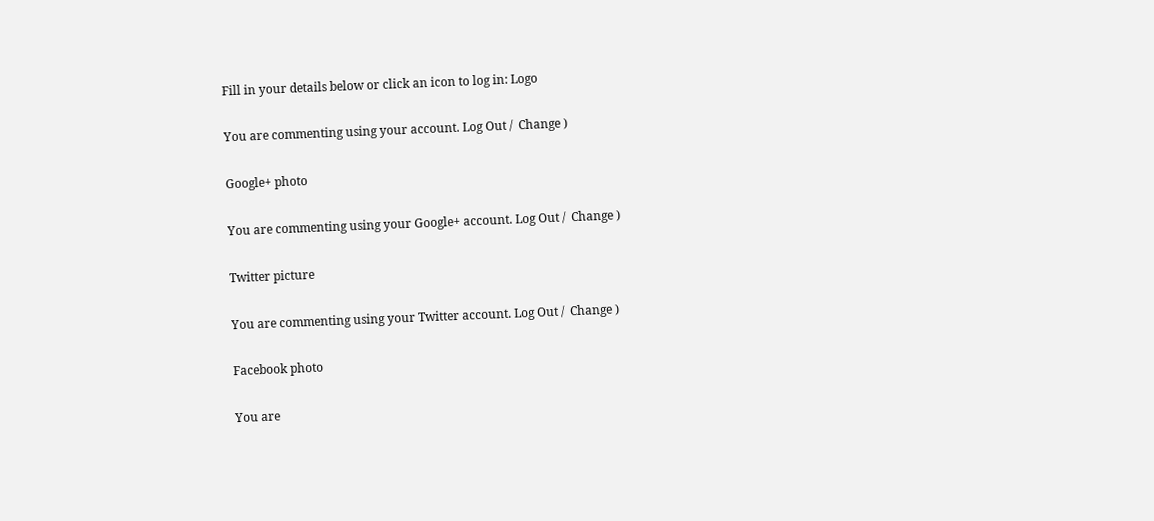Fill in your details below or click an icon to log in: Logo

You are commenting using your account. Log Out /  Change )

Google+ photo

You are commenting using your Google+ account. Log Out /  Change )

Twitter picture

You are commenting using your Twitter account. Log Out /  Change )

Facebook photo

You are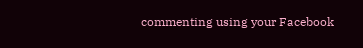commenting using your Facebook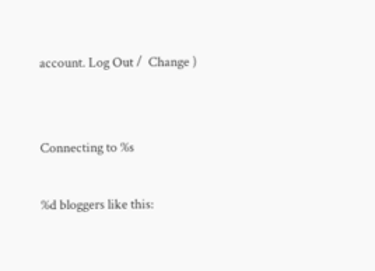account. Log Out /  Change )


Connecting to %s

%d bloggers like this: